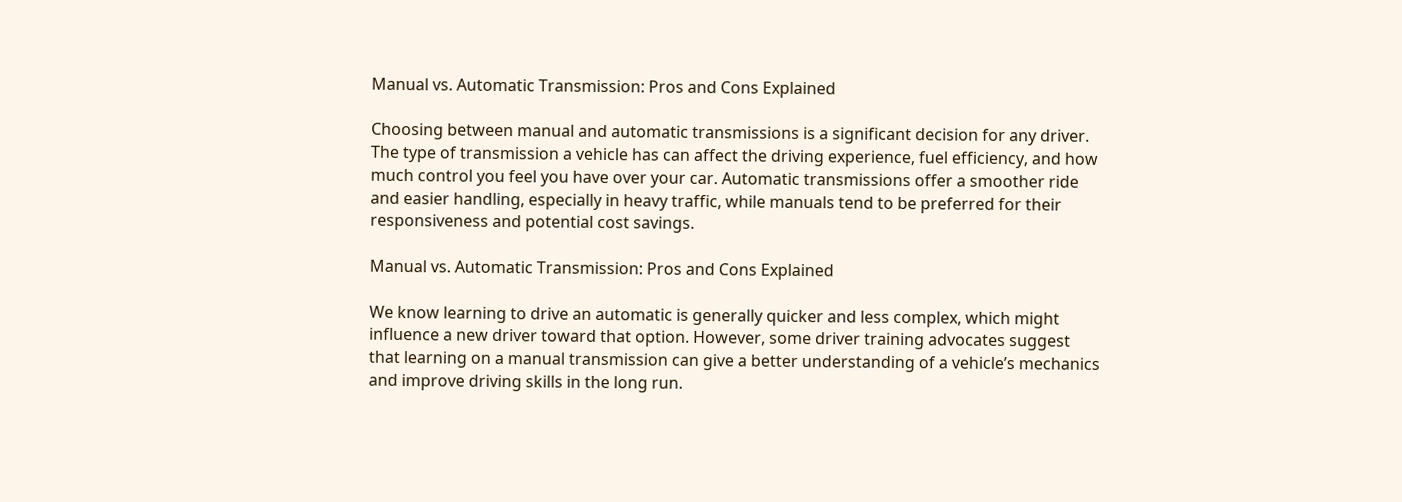Manual vs. Automatic Transmission: Pros and Cons Explained

Choosing between manual and automatic transmissions is a significant decision for any driver. The type of transmission a vehicle has can affect the driving experience, fuel efficiency, and how much control you feel you have over your car. Automatic transmissions offer a smoother ride and easier handling, especially in heavy traffic, while manuals tend to be preferred for their responsiveness and potential cost savings.

Manual vs. Automatic Transmission: Pros and Cons Explained

We know learning to drive an automatic is generally quicker and less complex, which might influence a new driver toward that option. However, some driver training advocates suggest that learning on a manual transmission can give a better understanding of a vehicle’s mechanics and improve driving skills in the long run.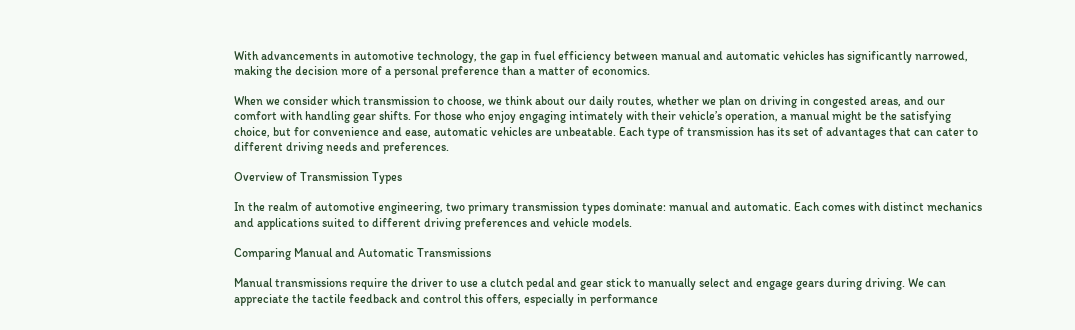With advancements in automotive technology, the gap in fuel efficiency between manual and automatic vehicles has significantly narrowed, making the decision more of a personal preference than a matter of economics.

When we consider which transmission to choose, we think about our daily routes, whether we plan on driving in congested areas, and our comfort with handling gear shifts. For those who enjoy engaging intimately with their vehicle’s operation, a manual might be the satisfying choice, but for convenience and ease, automatic vehicles are unbeatable. Each type of transmission has its set of advantages that can cater to different driving needs and preferences.

Overview of Transmission Types

In the realm of automotive engineering, two primary transmission types dominate: manual and automatic. Each comes with distinct mechanics and applications suited to different driving preferences and vehicle models.

Comparing Manual and Automatic Transmissions

Manual transmissions require the driver to use a clutch pedal and gear stick to manually select and engage gears during driving. We can appreciate the tactile feedback and control this offers, especially in performance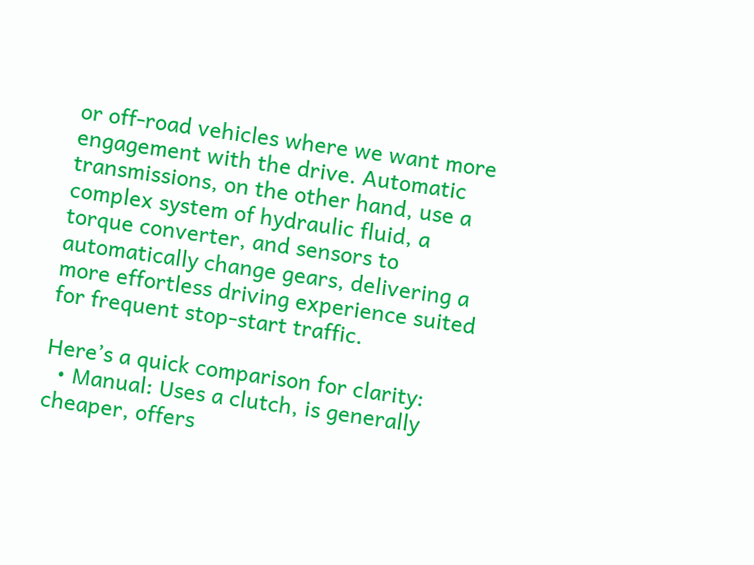or off-road vehicles where we want more engagement with the drive. Automatic transmissions, on the other hand, use a complex system of hydraulic fluid, a torque converter, and sensors to automatically change gears, delivering a more effortless driving experience suited for frequent stop-start traffic.

Here’s a quick comparison for clarity:
  • Manual: Uses a clutch, is generally cheaper, offers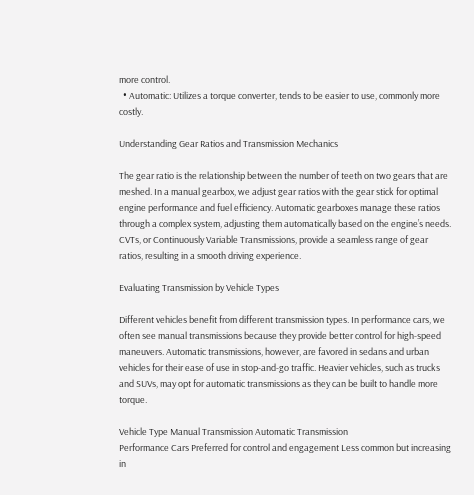more control.
  • Automatic: Utilizes a torque converter, tends to be easier to use, commonly more costly.

Understanding Gear Ratios and Transmission Mechanics

The gear ratio is the relationship between the number of teeth on two gears that are meshed. In a manual gearbox, we adjust gear ratios with the gear stick for optimal engine performance and fuel efficiency. Automatic gearboxes manage these ratios through a complex system, adjusting them automatically based on the engine’s needs. CVTs, or Continuously Variable Transmissions, provide a seamless range of gear ratios, resulting in a smooth driving experience.

Evaluating Transmission by Vehicle Types

Different vehicles benefit from different transmission types. In performance cars, we often see manual transmissions because they provide better control for high-speed maneuvers. Automatic transmissions, however, are favored in sedans and urban vehicles for their ease of use in stop-and-go traffic. Heavier vehicles, such as trucks and SUVs, may opt for automatic transmissions as they can be built to handle more torque.

Vehicle Type Manual Transmission Automatic Transmission
Performance Cars Preferred for control and engagement Less common but increasing in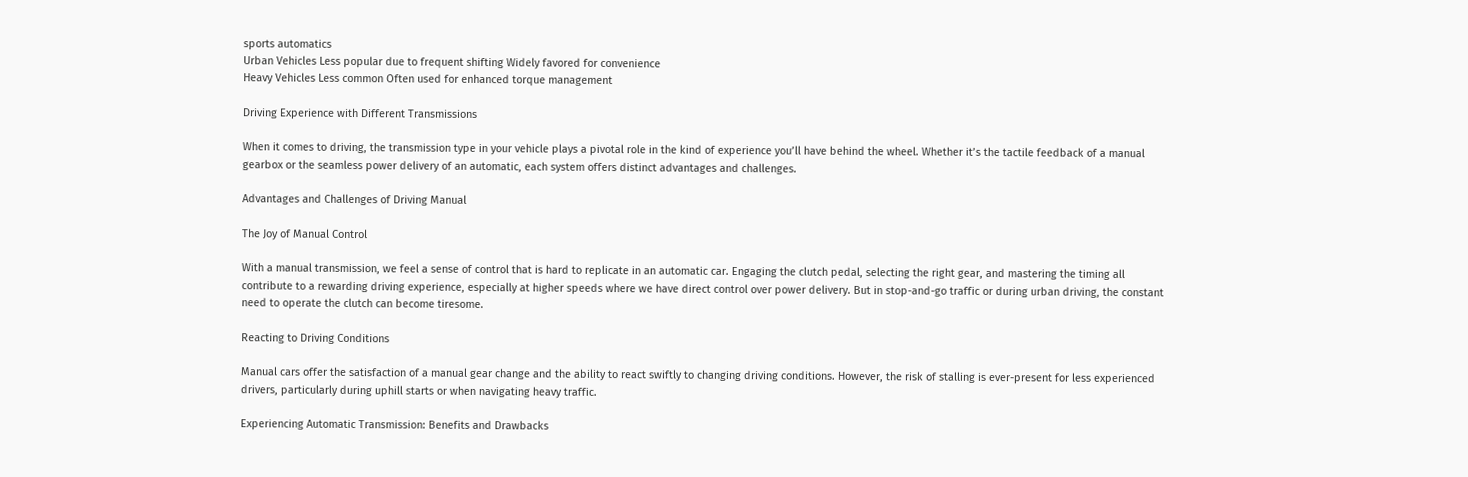sports automatics
Urban Vehicles Less popular due to frequent shifting Widely favored for convenience
Heavy Vehicles Less common Often used for enhanced torque management

Driving Experience with Different Transmissions

When it comes to driving, the transmission type in your vehicle plays a pivotal role in the kind of experience you’ll have behind the wheel. Whether it’s the tactile feedback of a manual gearbox or the seamless power delivery of an automatic, each system offers distinct advantages and challenges.

Advantages and Challenges of Driving Manual

The Joy of Manual Control

With a manual transmission, we feel a sense of control that is hard to replicate in an automatic car. Engaging the clutch pedal, selecting the right gear, and mastering the timing all contribute to a rewarding driving experience, especially at higher speeds where we have direct control over power delivery. But in stop-and-go traffic or during urban driving, the constant need to operate the clutch can become tiresome.

Reacting to Driving Conditions

Manual cars offer the satisfaction of a manual gear change and the ability to react swiftly to changing driving conditions. However, the risk of stalling is ever-present for less experienced drivers, particularly during uphill starts or when navigating heavy traffic.

Experiencing Automatic Transmission: Benefits and Drawbacks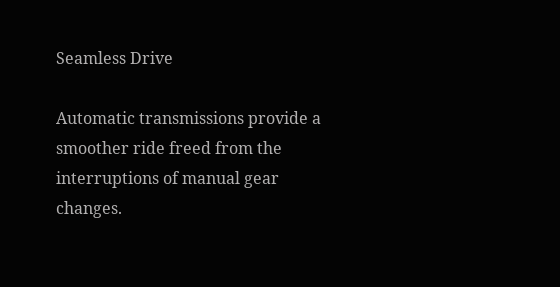Seamless Drive

Automatic transmissions provide a smoother ride freed from the interruptions of manual gear changes.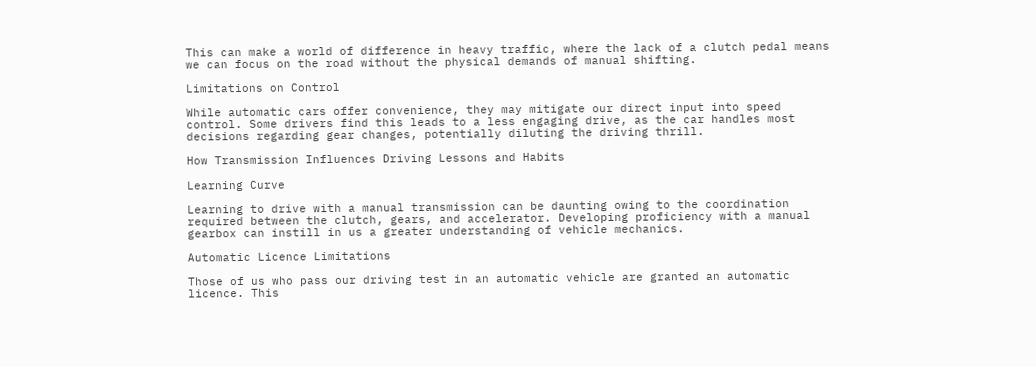This can make a world of difference in heavy traffic, where the lack of a clutch pedal means we can focus on the road without the physical demands of manual shifting.

Limitations on Control

While automatic cars offer convenience, they may mitigate our direct input into speed control. Some drivers find this leads to a less engaging drive, as the car handles most decisions regarding gear changes, potentially diluting the driving thrill.

How Transmission Influences Driving Lessons and Habits

Learning Curve

Learning to drive with a manual transmission can be daunting owing to the coordination required between the clutch, gears, and accelerator. Developing proficiency with a manual gearbox can instill in us a greater understanding of vehicle mechanics.

Automatic Licence Limitations

Those of us who pass our driving test in an automatic vehicle are granted an automatic licence. This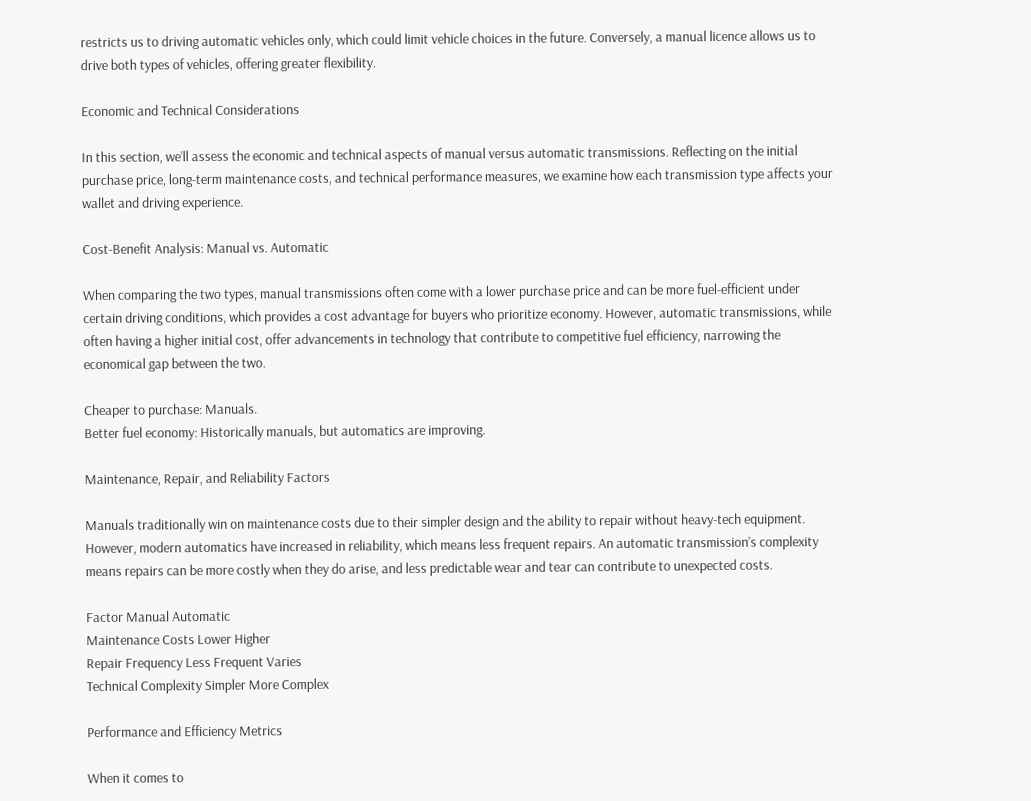restricts us to driving automatic vehicles only, which could limit vehicle choices in the future. Conversely, a manual licence allows us to drive both types of vehicles, offering greater flexibility.

Economic and Technical Considerations

In this section, we’ll assess the economic and technical aspects of manual versus automatic transmissions. Reflecting on the initial purchase price, long-term maintenance costs, and technical performance measures, we examine how each transmission type affects your wallet and driving experience.

Cost-Benefit Analysis: Manual vs. Automatic

When comparing the two types, manual transmissions often come with a lower purchase price and can be more fuel-efficient under certain driving conditions, which provides a cost advantage for buyers who prioritize economy. However, automatic transmissions, while often having a higher initial cost, offer advancements in technology that contribute to competitive fuel efficiency, narrowing the economical gap between the two.

Cheaper to purchase: Manuals.
Better fuel economy: Historically manuals, but automatics are improving.

Maintenance, Repair, and Reliability Factors

Manuals traditionally win on maintenance costs due to their simpler design and the ability to repair without heavy-tech equipment. However, modern automatics have increased in reliability, which means less frequent repairs. An automatic transmission’s complexity means repairs can be more costly when they do arise, and less predictable wear and tear can contribute to unexpected costs.

Factor Manual Automatic
Maintenance Costs Lower Higher
Repair Frequency Less Frequent Varies
Technical Complexity Simpler More Complex

Performance and Efficiency Metrics

When it comes to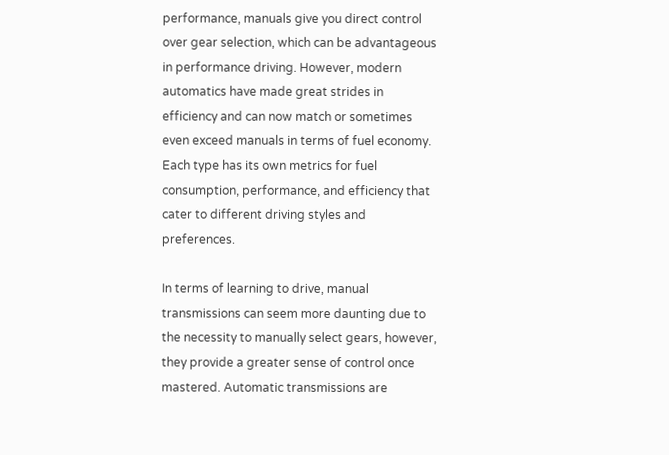performance, manuals give you direct control over gear selection, which can be advantageous in performance driving. However, modern automatics have made great strides in efficiency and can now match or sometimes even exceed manuals in terms of fuel economy. Each type has its own metrics for fuel consumption, performance, and efficiency that cater to different driving styles and preferences.

In terms of learning to drive, manual transmissions can seem more daunting due to the necessity to manually select gears, however, they provide a greater sense of control once mastered. Automatic transmissions are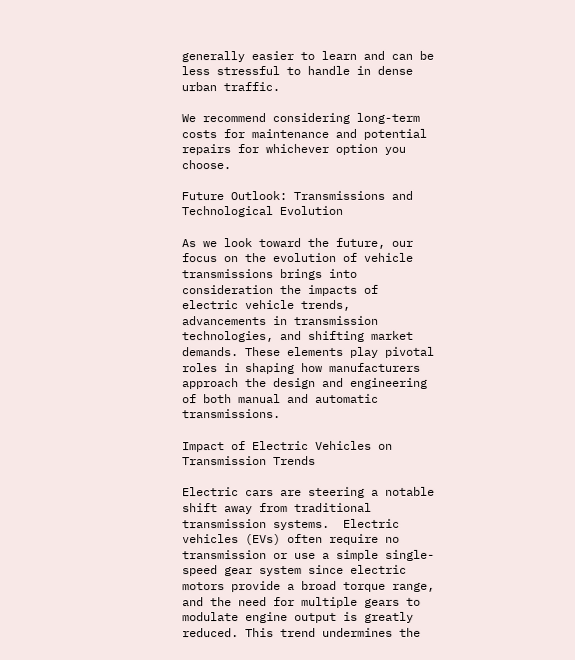generally easier to learn and can be less stressful to handle in dense urban traffic.

We recommend considering long-term costs for maintenance and potential repairs for whichever option you choose.

Future Outlook: Transmissions and Technological Evolution

As we look toward the future, our focus on the evolution of vehicle transmissions brings into consideration the impacts of electric vehicle trends, advancements in transmission technologies, and shifting market demands. These elements play pivotal roles in shaping how manufacturers approach the design and engineering of both manual and automatic transmissions.

Impact of Electric Vehicles on Transmission Trends

Electric cars are steering a notable shift away from traditional transmission systems.  Electric vehicles (EVs) often require no transmission or use a simple single-speed gear system since electric motors provide a broad torque range, and the need for multiple gears to modulate engine output is greatly reduced. This trend undermines the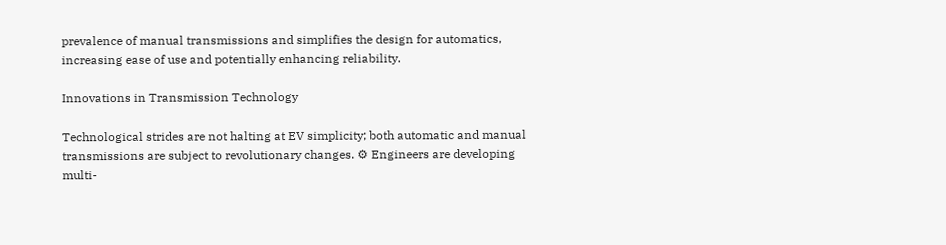prevalence of manual transmissions and simplifies the design for automatics, increasing ease of use and potentially enhancing reliability.

Innovations in Transmission Technology

Technological strides are not halting at EV simplicity; both automatic and manual transmissions are subject to revolutionary changes. ⚙ Engineers are developing multi-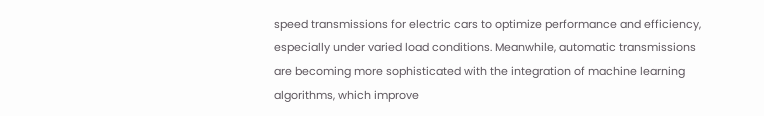speed transmissions for electric cars to optimize performance and efficiency, especially under varied load conditions. Meanwhile, automatic transmissions are becoming more sophisticated with the integration of machine learning algorithms, which improve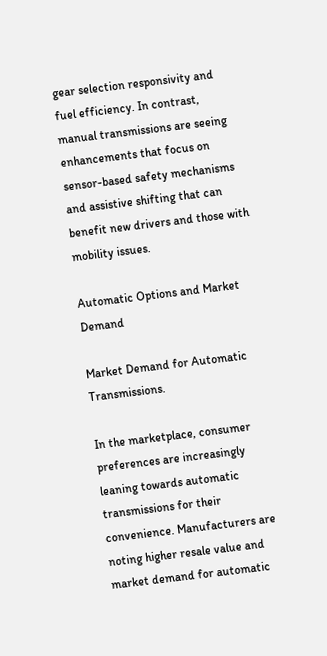gear selection responsivity and fuel efficiency. In contrast, manual transmissions are seeing enhancements that focus on sensor-based safety mechanisms and assistive shifting that can benefit new drivers and those with mobility issues.

Automatic Options and Market Demand

Market Demand for Automatic Transmissions.

In the marketplace, consumer preferences are increasingly leaning towards automatic transmissions for their convenience. Manufacturers are noting higher resale value and market demand for automatic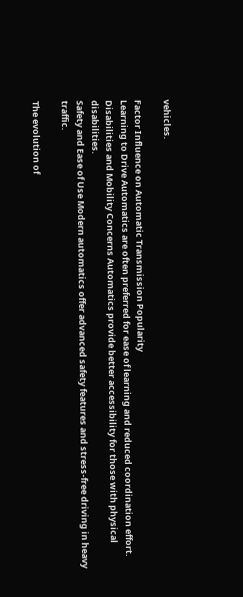vehicles.

Factor Influence on Automatic Transmission Popularity
Learning to Drive Automatics are often preferred for ease of learning and reduced coordination effort.
Disabilities and Mobility Concerns Automatics provide better accessibility for those with physical disabilities.
Safety and Ease of Use Modern automatics offer advanced safety features and stress-free driving in heavy traffic.

The evolution of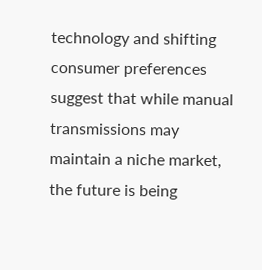technology and shifting consumer preferences suggest that while manual transmissions may maintain a niche market, the future is being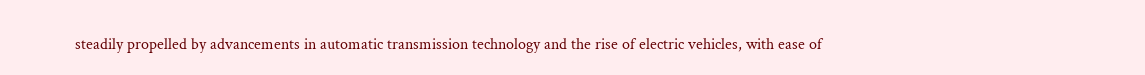steadily propelled by advancements in automatic transmission technology and the rise of electric vehicles, with ease of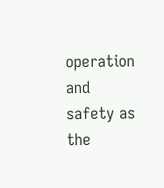operation and safety as the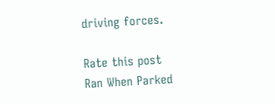driving forces.

Rate this post
Ran When Parked